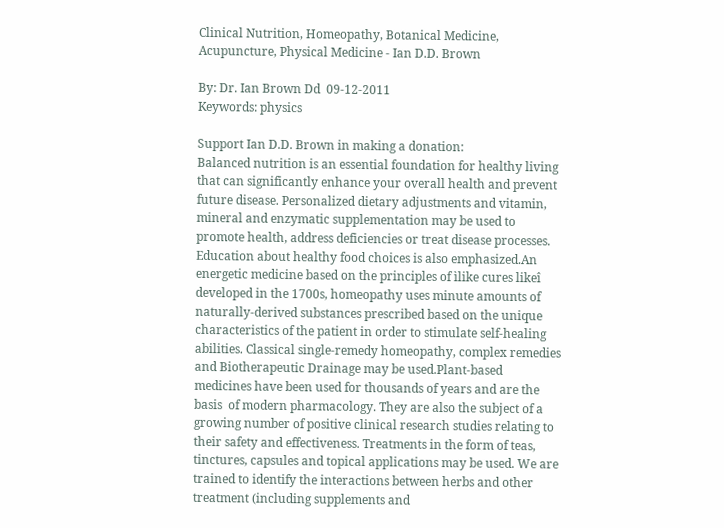Clinical Nutrition, Homeopathy, Botanical Medicine, Acupuncture, Physical Medicine - Ian D.D. Brown

By: Dr. Ian Brown Dd  09-12-2011
Keywords: physics

Support Ian D.D. Brown in making a donation:
Balanced nutrition is an essential foundation for healthy living that can significantly enhance your overall health and prevent future disease. Personalized dietary adjustments and vitamin, mineral and enzymatic supplementation may be used to promote health, address deficiencies or treat disease processes. Education about healthy food choices is also emphasized.An energetic medicine based on the principles of ìlike cures likeî developed in the 1700s, homeopathy uses minute amounts of naturally-derived substances prescribed based on the unique characteristics of the patient in order to stimulate self-healing abilities. Classical single-remedy homeopathy, complex remedies and Biotherapeutic Drainage may be used.Plant-based medicines have been used for thousands of years and are the basis  of modern pharmacology. They are also the subject of a growing number of positive clinical research studies relating to their safety and effectiveness. Treatments in the form of teas, tinctures, capsules and topical applications may be used. We are trained to identify the interactions between herbs and other treatment (including supplements and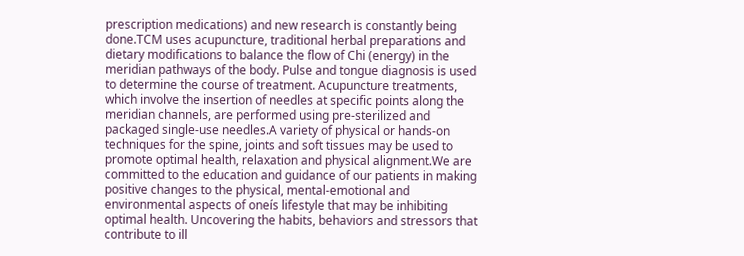prescription medications) and new research is constantly being done.TCM uses acupuncture, traditional herbal preparations and dietary modifications to balance the flow of Chi (energy) in the meridian pathways of the body. Pulse and tongue diagnosis is used to determine the course of treatment. Acupuncture treatments, which involve the insertion of needles at specific points along the meridian channels, are performed using pre-sterilized and packaged single-use needles.A variety of physical or hands-on techniques for the spine, joints and soft tissues may be used to promote optimal health, relaxation and physical alignment.We are committed to the education and guidance of our patients in making positive changes to the physical, mental-emotional and environmental aspects of oneís lifestyle that may be inhibiting optimal health. Uncovering the habits, behaviors and stressors that contribute to ill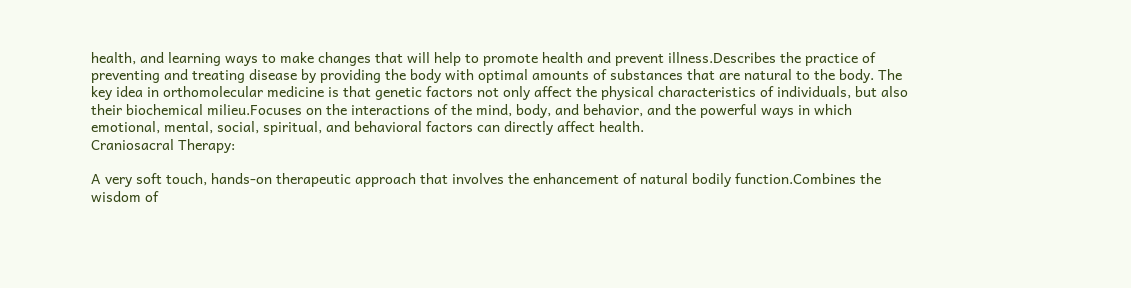health, and learning ways to make changes that will help to promote health and prevent illness.Describes the practice of preventing and treating disease by providing the body with optimal amounts of substances that are natural to the body. The key idea in orthomolecular medicine is that genetic factors not only affect the physical characteristics of individuals, but also their biochemical milieu.Focuses on the interactions of the mind, body, and behavior, and the powerful ways in which emotional, mental, social, spiritual, and behavioral factors can directly affect health.
Craniosacral Therapy:

A very soft touch, hands-on therapeutic approach that involves the enhancement of natural bodily function.Combines the wisdom of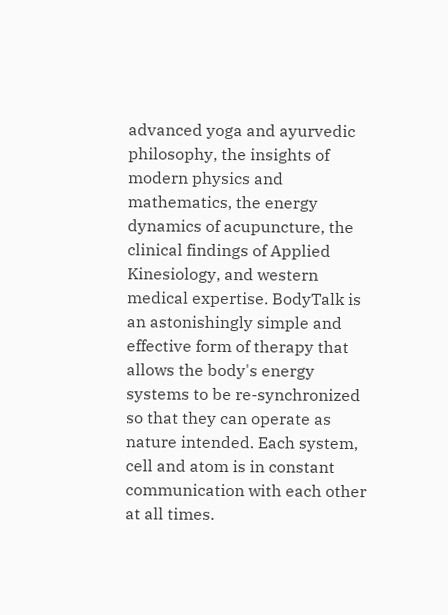advanced yoga and ayurvedic philosophy, the insights of modern physics and mathematics, the energy dynamics of acupuncture, the clinical findings of Applied Kinesiology, and western medical expertise. BodyTalk is an astonishingly simple and effective form of therapy that allows the body's energy systems to be re-synchronized so that they can operate as nature intended. Each system, cell and atom is in constant communication with each other at all times.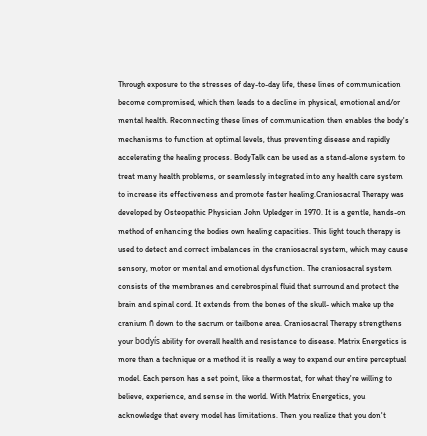Through exposure to the stresses of day-to-day life, these lines of communication become compromised, which then leads to a decline in physical, emotional and/or mental health. Reconnecting these lines of communication then enables the body's mechanisms to function at optimal levels, thus preventing disease and rapidly accelerating the healing process. BodyTalk can be used as a stand-alone system to treat many health problems, or seamlessly integrated into any health care system to increase its effectiveness and promote faster healing.Craniosacral Therapy was developed by Osteopathic Physician John Upledger in 1970. It is a gentle, hands-on method of enhancing the bodies own healing capacities. This light touch therapy is used to detect and correct imbalances in the craniosacral system, which may cause sensory, motor or mental and emotional dysfunction. The craniosacral system consists of the membranes and cerebrospinal fluid that surround and protect the brain and spinal cord. It extends from the bones of the skull- which make up the cranium ñ down to the sacrum or tailbone area. Craniosacral Therapy strengthens your bodyís ability for overall health and resistance to disease. Matrix Energetics is more than a technique or a method it is really a way to expand our entire perceptual model. Each person has a set point, like a thermostat, for what they're willing to believe, experience, and sense in the world. With Matrix Energetics, you acknowledge that every model has limitations. Then you realize that you don't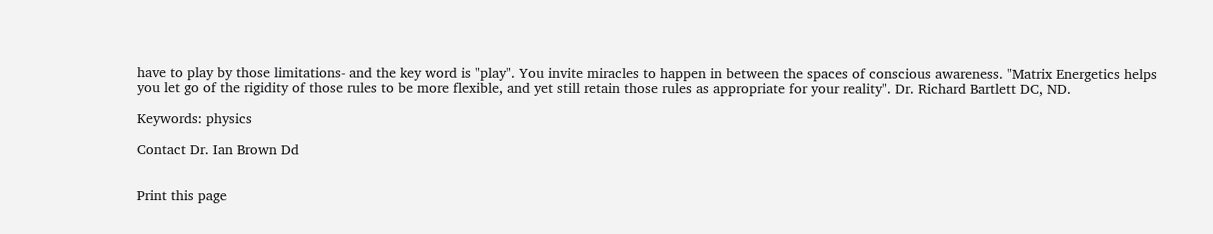have to play by those limitations- and the key word is "play". You invite miracles to happen in between the spaces of conscious awareness. "Matrix Energetics helps you let go of the rigidity of those rules to be more flexible, and yet still retain those rules as appropriate for your reality". Dr. Richard Bartlett DC, ND.

Keywords: physics

Contact Dr. Ian Brown Dd


Print this page